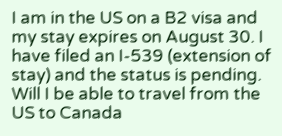I am in the US on a B2 visa and my stay expires on August 30. I have filed an I-539 (extension of stay) and the status is pending. Will I be able to travel from the US to Canada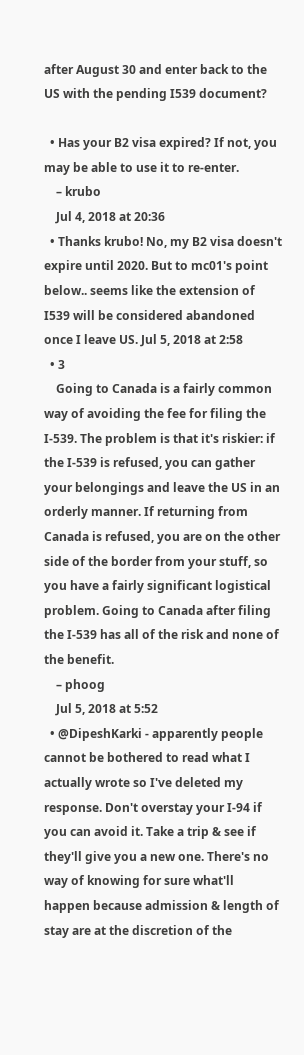after August 30 and enter back to the US with the pending I539 document?

  • Has your B2 visa expired? If not, you may be able to use it to re-enter.
    – krubo
    Jul 4, 2018 at 20:36
  • Thanks krubo! No, my B2 visa doesn't expire until 2020. But to mc01's point below.. seems like the extension of I539 will be considered abandoned once I leave US. Jul 5, 2018 at 2:58
  • 3
    Going to Canada is a fairly common way of avoiding the fee for filing the I-539. The problem is that it's riskier: if the I-539 is refused, you can gather your belongings and leave the US in an orderly manner. If returning from Canada is refused, you are on the other side of the border from your stuff, so you have a fairly significant logistical problem. Going to Canada after filing the I-539 has all of the risk and none of the benefit.
    – phoog
    Jul 5, 2018 at 5:52
  • @DipeshKarki - apparently people cannot be bothered to read what I actually wrote so I've deleted my response. Don't overstay your I-94 if you can avoid it. Take a trip & see if they'll give you a new one. There's no way of knowing for sure what'll happen because admission & length of stay are at the discretion of the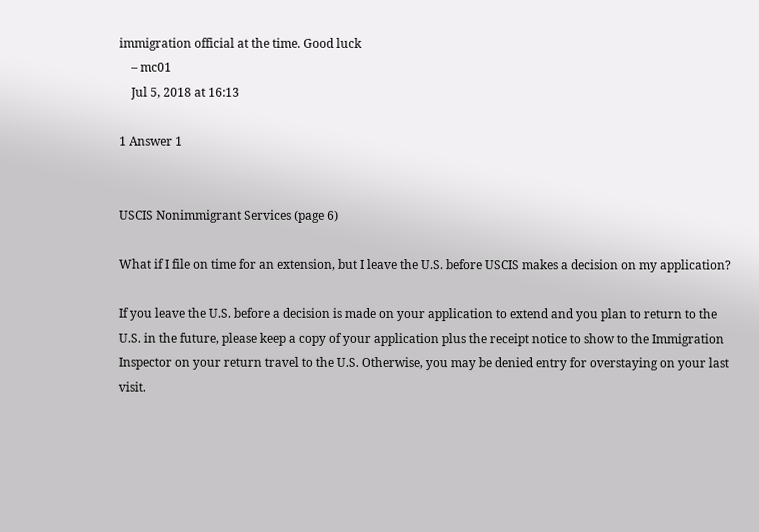immigration official at the time. Good luck
    – mc01
    Jul 5, 2018 at 16:13

1 Answer 1


USCIS Nonimmigrant Services (page 6)

What if I file on time for an extension, but I leave the U.S. before USCIS makes a decision on my application?

If you leave the U.S. before a decision is made on your application to extend and you plan to return to the U.S. in the future, please keep a copy of your application plus the receipt notice to show to the Immigration Inspector on your return travel to the U.S. Otherwise, you may be denied entry for overstaying on your last visit.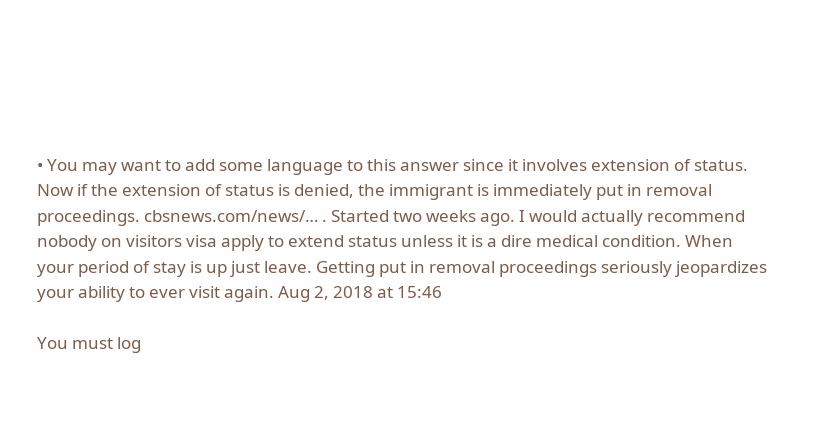• You may want to add some language to this answer since it involves extension of status. Now if the extension of status is denied, the immigrant is immediately put in removal proceedings. cbsnews.com/news/… . Started two weeks ago. I would actually recommend nobody on visitors visa apply to extend status unless it is a dire medical condition. When your period of stay is up just leave. Getting put in removal proceedings seriously jeopardizes your ability to ever visit again. Aug 2, 2018 at 15:46

You must log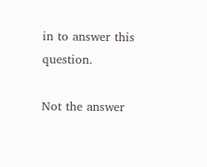in to answer this question.

Not the answer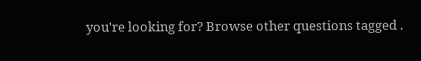you're looking for? Browse other questions tagged .